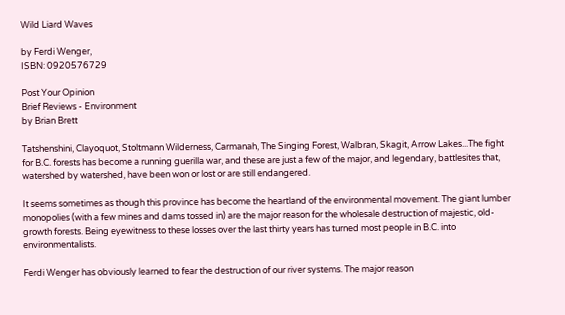Wild Liard Waves

by Ferdi Wenger,
ISBN: 0920576729

Post Your Opinion
Brief Reviews - Environment
by Brian Brett

Tatshenshini, Clayoquot, Stoltmann Wilderness, Carmanah, The Singing Forest, Walbran, Skagit, Arrow Lakes...The fight for B.C. forests has become a running guerilla war, and these are just a few of the major, and legendary, battlesites that, watershed by watershed, have been won or lost or are still endangered.

It seems sometimes as though this province has become the heartland of the environmental movement. The giant lumber monopolies (with a few mines and dams tossed in) are the major reason for the wholesale destruction of majestic, old-growth forests. Being eyewitness to these losses over the last thirty years has turned most people in B.C. into environmentalists.

Ferdi Wenger has obviously learned to fear the destruction of our river systems. The major reason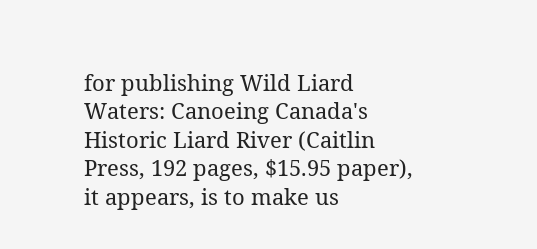for publishing Wild Liard Waters: Canoeing Canada's Historic Liard River (Caitlin Press, 192 pages, $15.95 paper), it appears, is to make us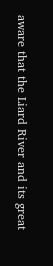aware that the Liard River and its great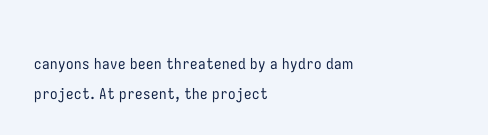canyons have been threatened by a hydro dam project. At present, the project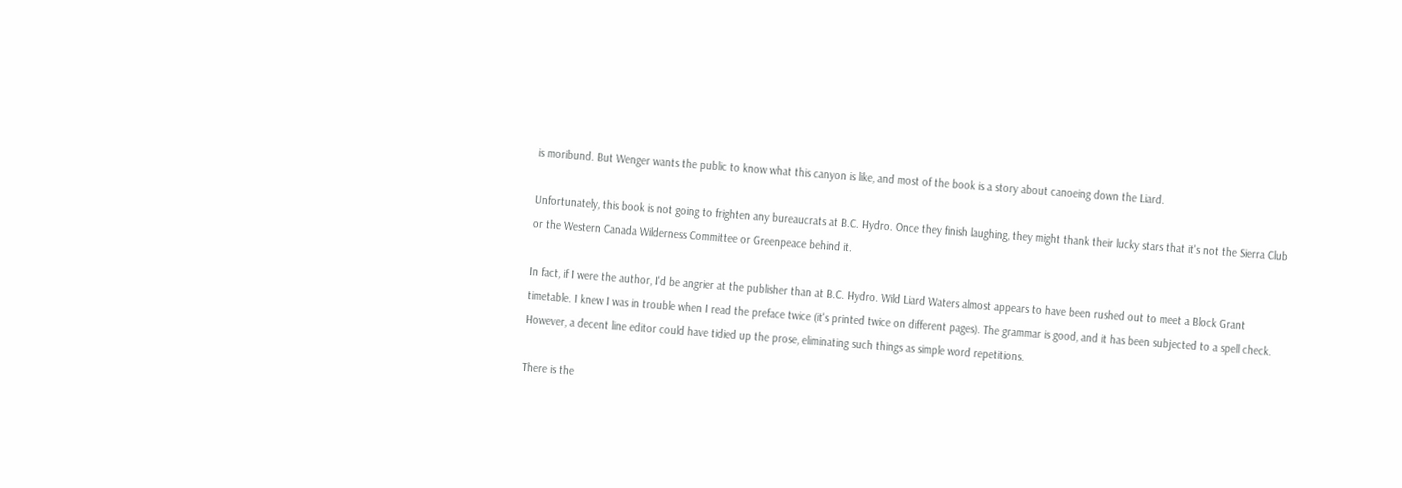is moribund. But Wenger wants the public to know what this canyon is like, and most of the book is a story about canoeing down the Liard.

Unfortunately, this book is not going to frighten any bureaucrats at B.C. Hydro. Once they finish laughing, they might thank their lucky stars that it's not the Sierra Club or the Western Canada Wilderness Committee or Greenpeace behind it.

In fact, if I were the author, I'd be angrier at the publisher than at B.C. Hydro. Wild Liard Waters almost appears to have been rushed out to meet a Block Grant timetable. I knew I was in trouble when I read the preface twice (it's printed twice on different pages). The grammar is good, and it has been subjected to a spell check. However, a decent line editor could have tidied up the prose, eliminating such things as simple word repetitions.

There is the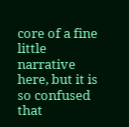core of a fine little narrative here, but it is so confused that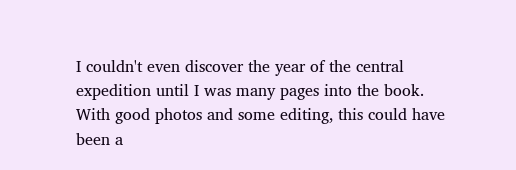I couldn't even discover the year of the central expedition until I was many pages into the book. With good photos and some editing, this could have been a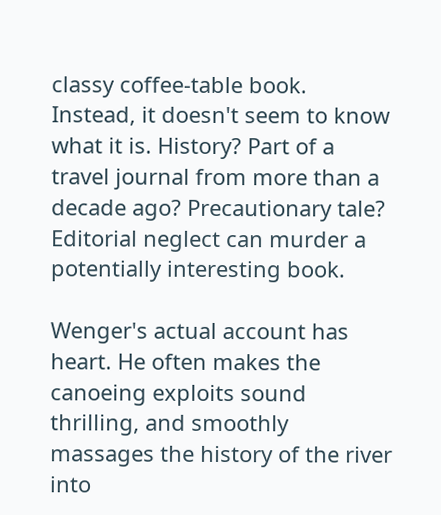classy coffee-table book. Instead, it doesn't seem to know what it is. History? Part of a travel journal from more than a decade ago? Precautionary tale? Editorial neglect can murder a potentially interesting book.

Wenger's actual account has heart. He often makes the canoeing exploits sound thrilling, and smoothly massages the history of the river into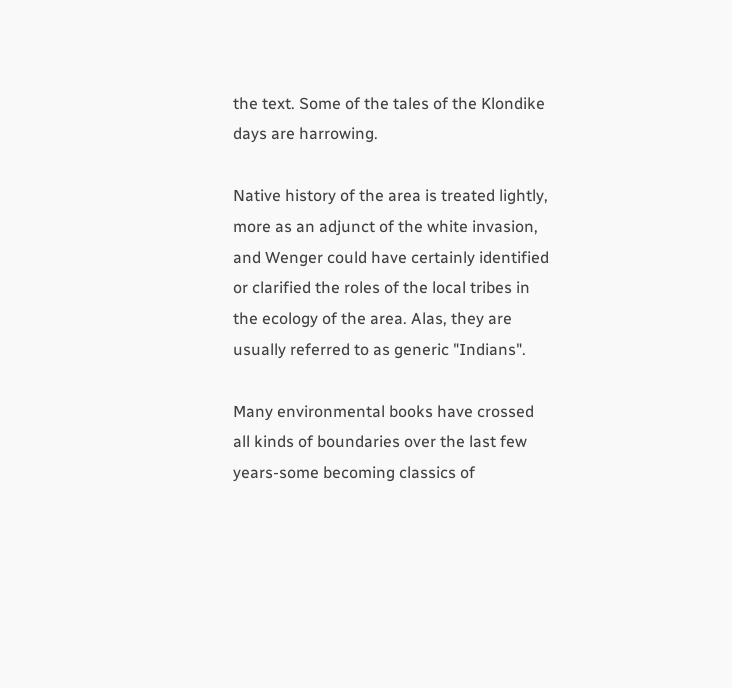the text. Some of the tales of the Klondike days are harrowing.

Native history of the area is treated lightly, more as an adjunct of the white invasion, and Wenger could have certainly identified or clarified the roles of the local tribes in the ecology of the area. Alas, they are usually referred to as generic "Indians".

Many environmental books have crossed all kinds of boundaries over the last few years-some becoming classics of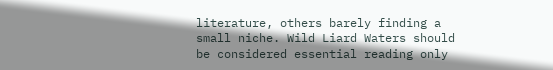literature, others barely finding a small niche. Wild Liard Waters should be considered essential reading only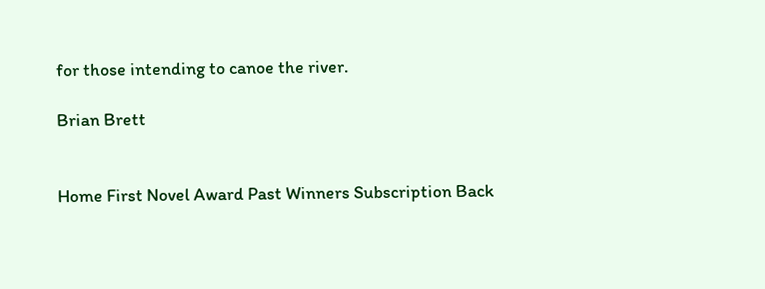for those intending to canoe the river.

Brian Brett


Home First Novel Award Past Winners Subscription Back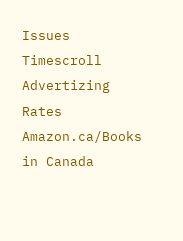Issues Timescroll Advertizing Rates
Amazon.ca/Books in Canada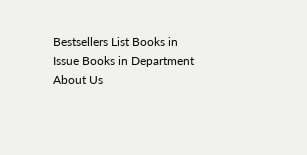Bestsellers List Books in Issue Books in Department About Us